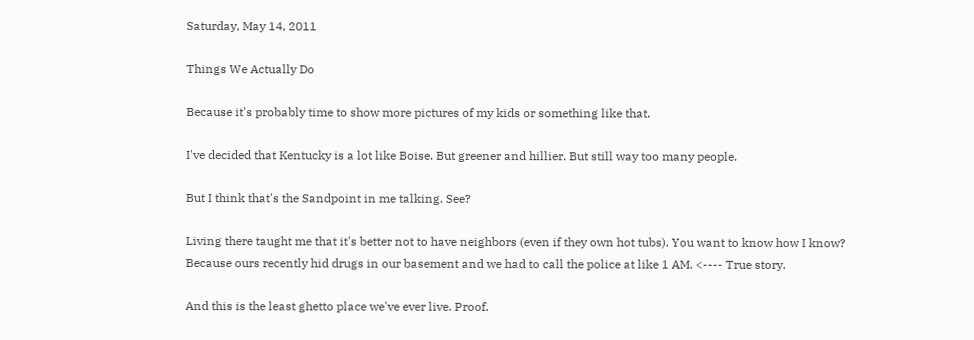Saturday, May 14, 2011

Things We Actually Do

Because it's probably time to show more pictures of my kids or something like that.

I've decided that Kentucky is a lot like Boise. But greener and hillier. But still way too many people.

But I think that's the Sandpoint in me talking. See?

Living there taught me that it's better not to have neighbors (even if they own hot tubs). You want to know how I know? Because ours recently hid drugs in our basement and we had to call the police at like 1 AM. <---- True story.

And this is the least ghetto place we've ever live. Proof.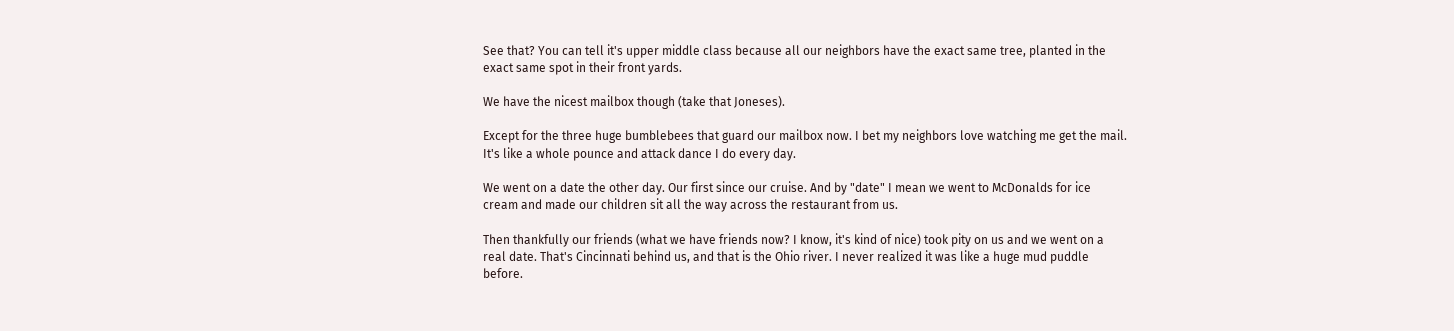See that? You can tell it's upper middle class because all our neighbors have the exact same tree, planted in the exact same spot in their front yards.

We have the nicest mailbox though (take that Joneses).

Except for the three huge bumblebees that guard our mailbox now. I bet my neighbors love watching me get the mail. It's like a whole pounce and attack dance I do every day.

We went on a date the other day. Our first since our cruise. And by "date" I mean we went to McDonalds for ice cream and made our children sit all the way across the restaurant from us.

Then thankfully our friends (what we have friends now? I know, it's kind of nice) took pity on us and we went on a real date. That's Cincinnati behind us, and that is the Ohio river. I never realized it was like a huge mud puddle before.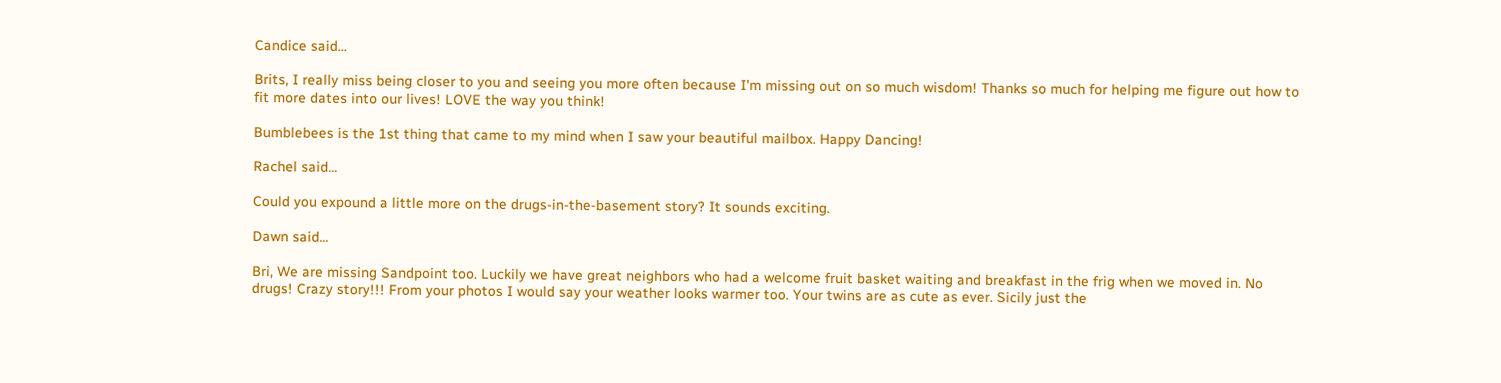Candice said...

Brits, I really miss being closer to you and seeing you more often because I'm missing out on so much wisdom! Thanks so much for helping me figure out how to fit more dates into our lives! LOVE the way you think!

Bumblebees is the 1st thing that came to my mind when I saw your beautiful mailbox. Happy Dancing!

Rachel said...

Could you expound a little more on the drugs-in-the-basement story? It sounds exciting.

Dawn said...

Bri, We are missing Sandpoint too. Luckily we have great neighbors who had a welcome fruit basket waiting and breakfast in the frig when we moved in. No drugs! Crazy story!!! From your photos I would say your weather looks warmer too. Your twins are as cute as ever. Sicily just the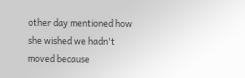other day mentioned how she wished we hadn't moved because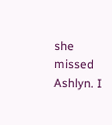she missed Ashlyn. I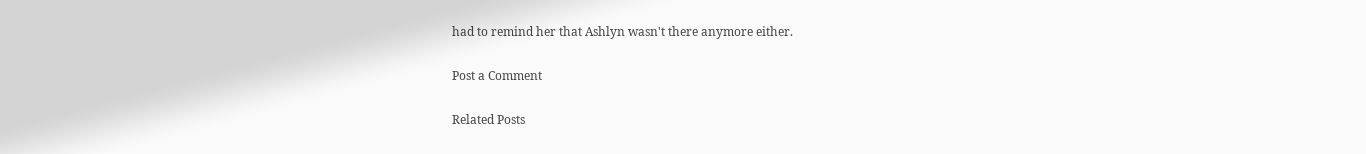had to remind her that Ashlyn wasn't there anymore either.

Post a Comment

Related Posts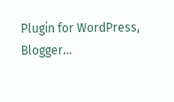Plugin for WordPress, Blogger...